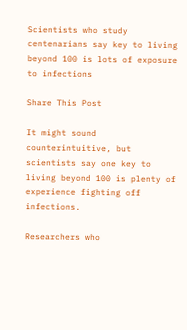Scientists who study centenarians say key to living beyond 100 is lots of exposure to infections

Share This Post

It might sound counterintuitive, but scientists say one key to living beyond 100 is plenty of experience fighting off infections.

Researchers who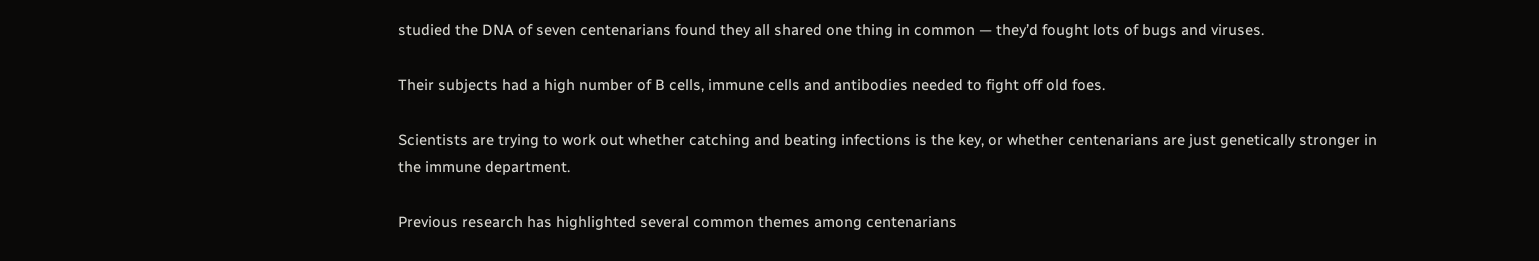studied the DNA of seven centenarians found they all shared one thing in common — they’d fought lots of bugs and viruses.

Their subjects had a high number of B cells, immune cells and antibodies needed to fight off old foes.

Scientists are trying to work out whether catching and beating infections is the key, or whether centenarians are just genetically stronger in the immune department.

Previous research has highlighted several common themes among centenarians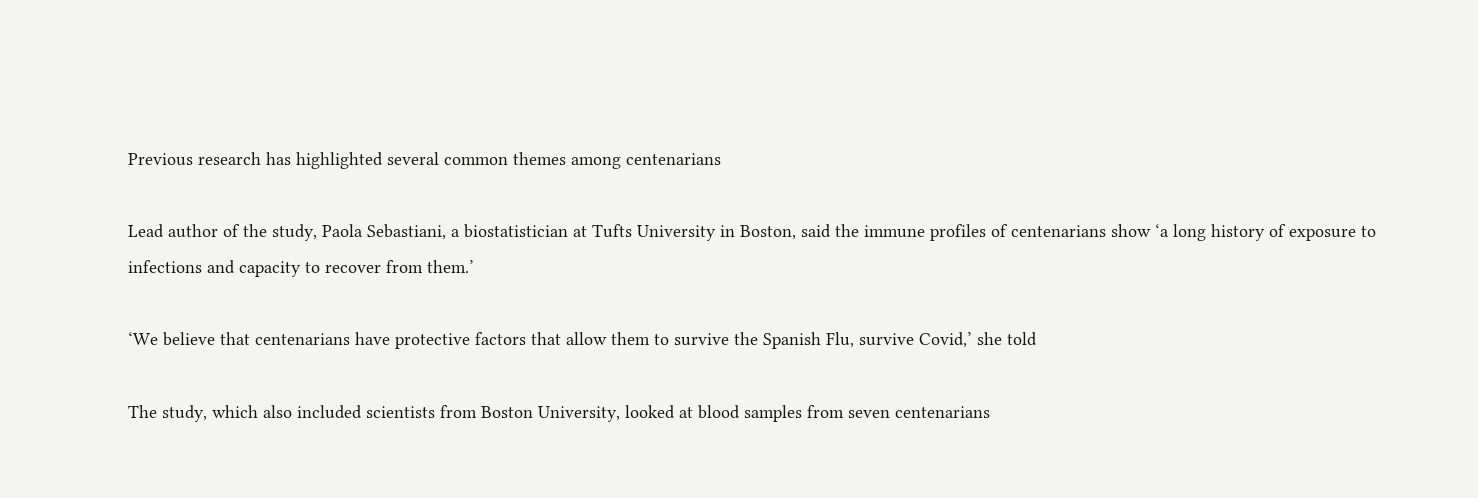Previous research has highlighted several common themes among centenarians

Lead author of the study, Paola Sebastiani, a biostatistician at Tufts University in Boston, said the immune profiles of centenarians show ‘a long history of exposure to infections and capacity to recover from them.’

‘We believe that centenarians have protective factors that allow them to survive the Spanish Flu, survive Covid,’ she told

The study, which also included scientists from Boston University, looked at blood samples from seven centenarians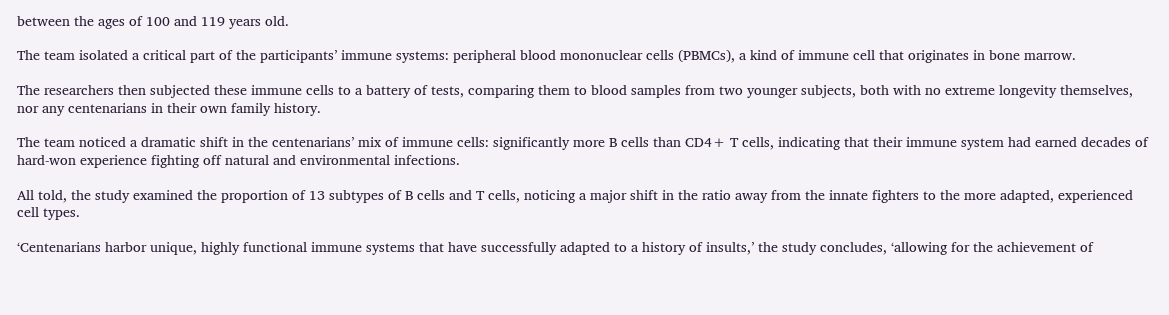between the ages of 100 and 119 years old.

The team isolated a critical part of the participants’ immune systems: peripheral blood mononuclear cells (PBMCs), a kind of immune cell that originates in bone marrow.

The researchers then subjected these immune cells to a battery of tests, comparing them to blood samples from two younger subjects, both with no extreme longevity themselves, nor any centenarians in their own family history.

The team noticed a dramatic shift in the centenarians’ mix of immune cells: significantly more B cells than CD4+ T cells, indicating that their immune system had earned decades of hard-won experience fighting off natural and environmental infections.

All told, the study examined the proportion of 13 subtypes of B cells and T cells, noticing a major shift in the ratio away from the innate fighters to the more adapted, experienced cell types.

‘Centenarians harbor unique, highly functional immune systems that have successfully adapted to a history of insults,’ the study concludes, ‘allowing for the achievement of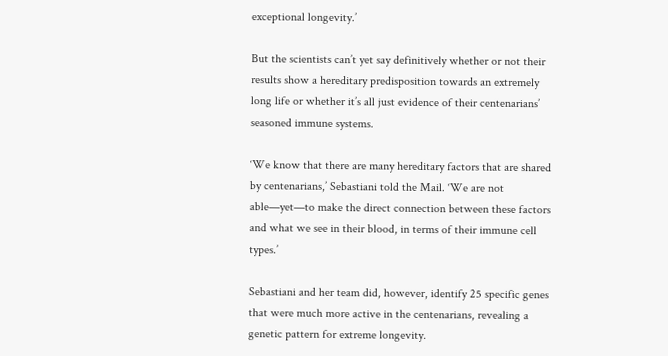exceptional longevity.’

But the scientists can’t yet say definitively whether or not their results show a hereditary predisposition towards an extremely long life or whether it’s all just evidence of their centenarians’ seasoned immune systems.

‘We know that there are many hereditary factors that are shared by centenarians,’ Sebastiani told the Mail. ‘We are not able—yet—to make the direct connection between these factors and what we see in their blood, in terms of their immune cell types.’

Sebastiani and her team did, however, identify 25 specific genes that were much more active in the centenarians, revealing a genetic pattern for extreme longevity.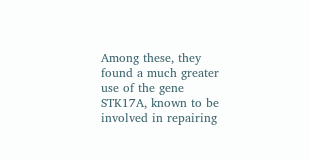Among these, they found a much greater use of the gene STK17A, known to be involved in repairing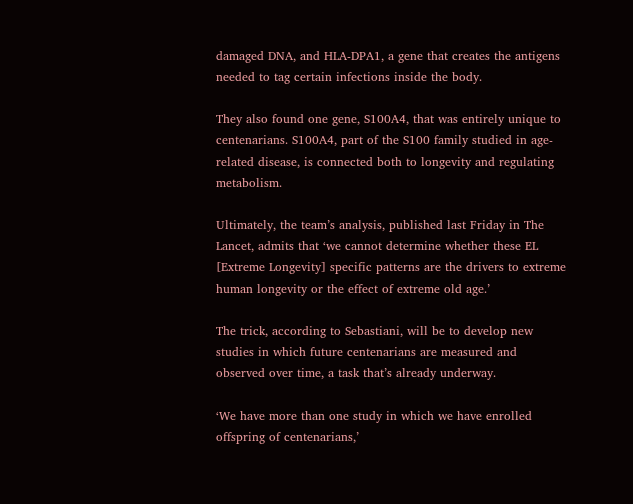damaged DNA, and HLA-DPA1, a gene that creates the antigens needed to tag certain infections inside the body.

They also found one gene, S100A4, that was entirely unique to centenarians. S100A4, part of the S100 family studied in age-related disease, is connected both to longevity and regulating metabolism.

Ultimately, the team’s analysis, published last Friday in The Lancet, admits that ‘we cannot determine whether these EL [Extreme Longevity] specific patterns are the drivers to extreme human longevity or the effect of extreme old age.’

The trick, according to Sebastiani, will be to develop new studies in which future centenarians are measured and observed over time, a task that’s already underway.

‘We have more than one study in which we have enrolled offspring of centenarians,’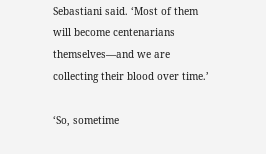Sebastiani said. ‘Most of them will become centenarians themselves—and we are collecting their blood over time.’

‘So, sometime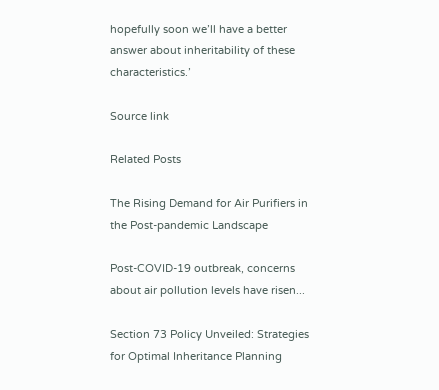hopefully soon we’ll have a better answer about inheritability of these characteristics.’

Source link

Related Posts

The Rising Demand for Air Purifiers in the Post-pandemic Landscape

Post-COVID-19 outbreak, concerns about air pollution levels have risen...

Section 73 Policy Unveiled: Strategies for Optimal Inheritance Planning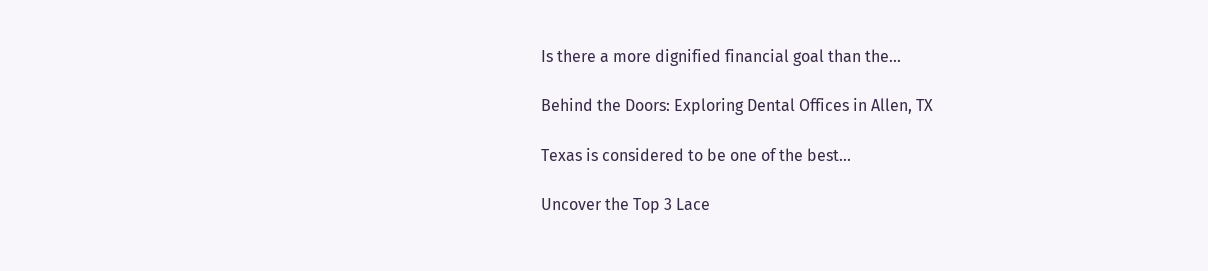Is there a more dignified financial goal than the...

Behind the Doors: Exploring Dental Offices in Allen, TX

Texas is considered to be one of the best...

Uncover the Top 3 Lace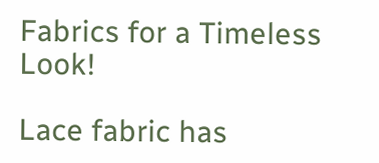Fabrics for a Timeless Look!

Lace fabric has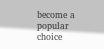become a popular choice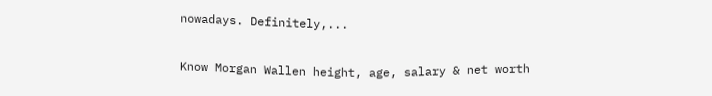nowadays. Definitely,...

Know Morgan Wallen height, age, salary & net worth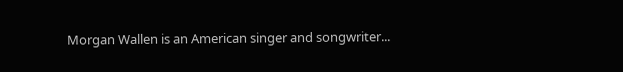Morgan Wallen is an American singer and songwriter...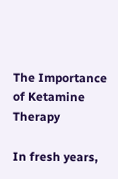The Importance of Ketamine Therapy

In fresh years,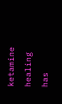ketamine healing has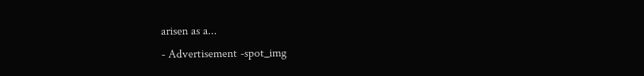arisen as a...
- Advertisement -spot_img